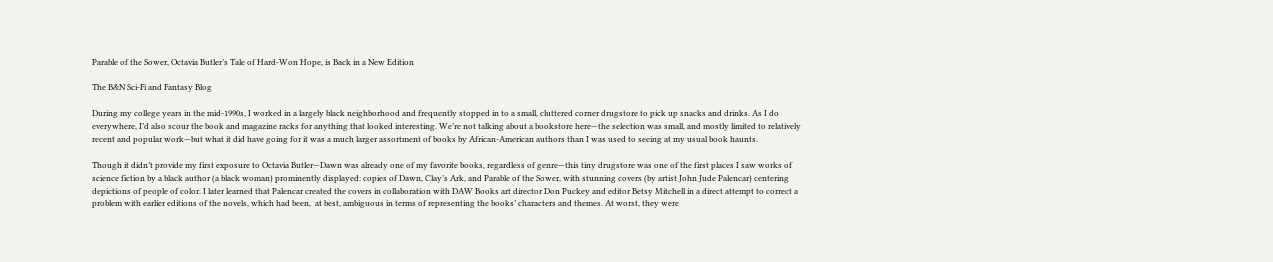Parable of the Sower, Octavia Butler’s Tale of Hard-Won Hope, is Back in a New Edition

The B&N Sci-Fi and Fantasy Blog

During my college years in the mid-1990s, I worked in a largely black neighborhood and frequently stopped in to a small, cluttered corner drugstore to pick up snacks and drinks. As I do everywhere, I’d also scour the book and magazine racks for anything that looked interesting. We’re not talking about a bookstore here—the selection was small, and mostly limited to relatively recent and popular work—but what it did have going for it was a much larger assortment of books by African-American authors than I was used to seeing at my usual book haunts.

Though it didn’t provide my first exposure to Octavia Butler—Dawn was already one of my favorite books, regardless of genre—this tiny drugstore was one of the first places I saw works of science fiction by a black author (a black woman) prominently displayed: copies of Dawn, Clay’s Ark, and Parable of the Sower, with stunning covers (by artist John Jude Palencar) centering depictions of people of color. I later learned that Palencar created the covers in collaboration with DAW Books art director Don Puckey and editor Betsy Mitchell in a direct attempt to correct a problem with earlier editions of the novels, which had been,  at best, ambiguous in terms of representing the books’ characters and themes. At worst, they were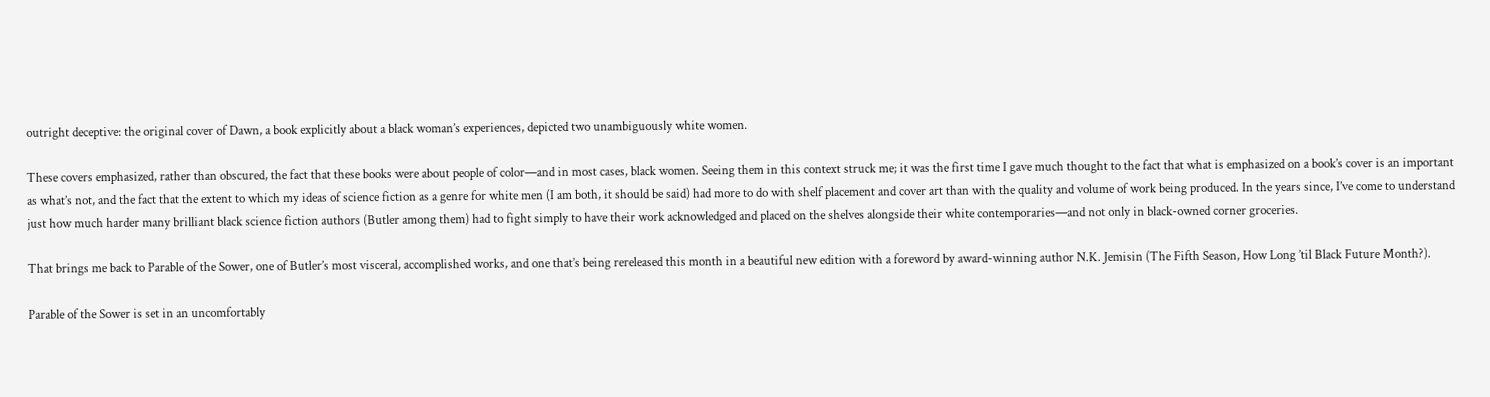outright deceptive: the original cover of Dawn, a book explicitly about a black woman’s experiences, depicted two unambiguously white women.

These covers emphasized, rather than obscured, the fact that these books were about people of color—and in most cases, black women. Seeing them in this context struck me; it was the first time I gave much thought to the fact that what is emphasized on a book’s cover is an important as what’s not, and the fact that the extent to which my ideas of science fiction as a genre for white men (I am both, it should be said) had more to do with shelf placement and cover art than with the quality and volume of work being produced. In the years since, I’ve come to understand just how much harder many brilliant black science fiction authors (Butler among them) had to fight simply to have their work acknowledged and placed on the shelves alongside their white contemporaries—and not only in black-owned corner groceries.

That brings me back to Parable of the Sower, one of Butler’s most visceral, accomplished works, and one that’s being rereleased this month in a beautiful new edition with a foreword by award-winning author N.K. Jemisin (The Fifth Season, How Long ’til Black Future Month?).

Parable of the Sower is set in an uncomfortably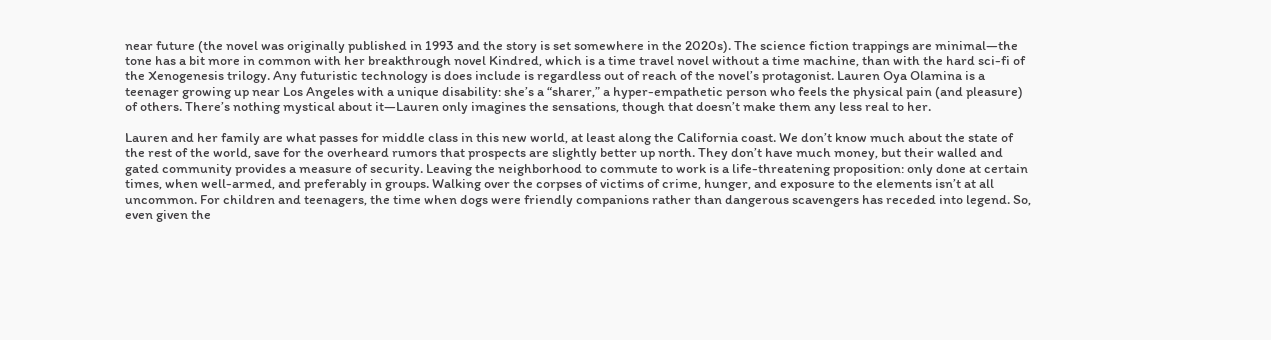near future (the novel was originally published in 1993 and the story is set somewhere in the 2020s). The science fiction trappings are minimal—the tone has a bit more in common with her breakthrough novel Kindred, which is a time travel novel without a time machine, than with the hard sci-fi of the Xenogenesis trilogy. Any futuristic technology is does include is regardless out of reach of the novel’s protagonist. Lauren Oya Olamina is a teenager growing up near Los Angeles with a unique disability: she’s a “sharer,” a hyper-empathetic person who feels the physical pain (and pleasure) of others. There’s nothing mystical about it—Lauren only imagines the sensations, though that doesn’t make them any less real to her.

Lauren and her family are what passes for middle class in this new world, at least along the California coast. We don’t know much about the state of the rest of the world, save for the overheard rumors that prospects are slightly better up north. They don’t have much money, but their walled and gated community provides a measure of security. Leaving the neighborhood to commute to work is a life-threatening proposition: only done at certain times, when well-armed, and preferably in groups. Walking over the corpses of victims of crime, hunger, and exposure to the elements isn’t at all uncommon. For children and teenagers, the time when dogs were friendly companions rather than dangerous scavengers has receded into legend. So, even given the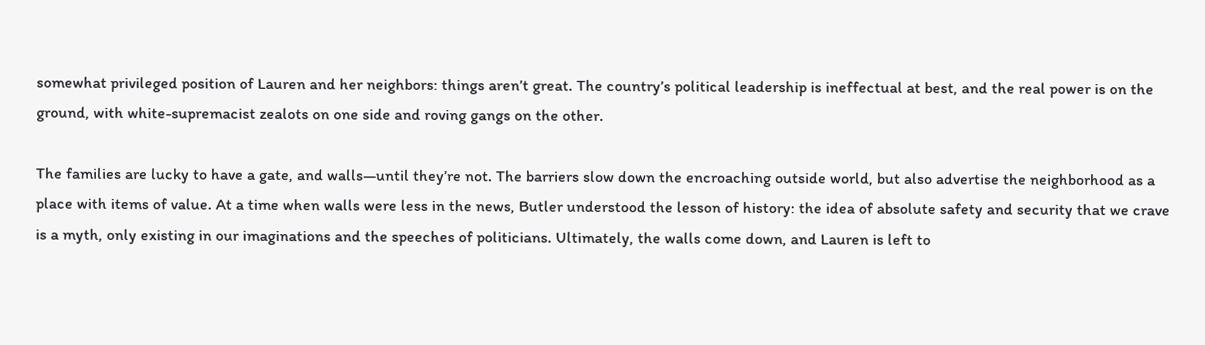somewhat privileged position of Lauren and her neighbors: things aren’t great. The country’s political leadership is ineffectual at best, and the real power is on the ground, with white-supremacist zealots on one side and roving gangs on the other.

The families are lucky to have a gate, and walls—until they’re not. The barriers slow down the encroaching outside world, but also advertise the neighborhood as a place with items of value. At a time when walls were less in the news, Butler understood the lesson of history: the idea of absolute safety and security that we crave is a myth, only existing in our imaginations and the speeches of politicians. Ultimately, the walls come down, and Lauren is left to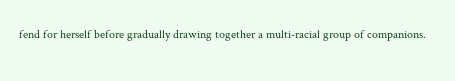fend for herself before gradually drawing together a multi-racial group of companions.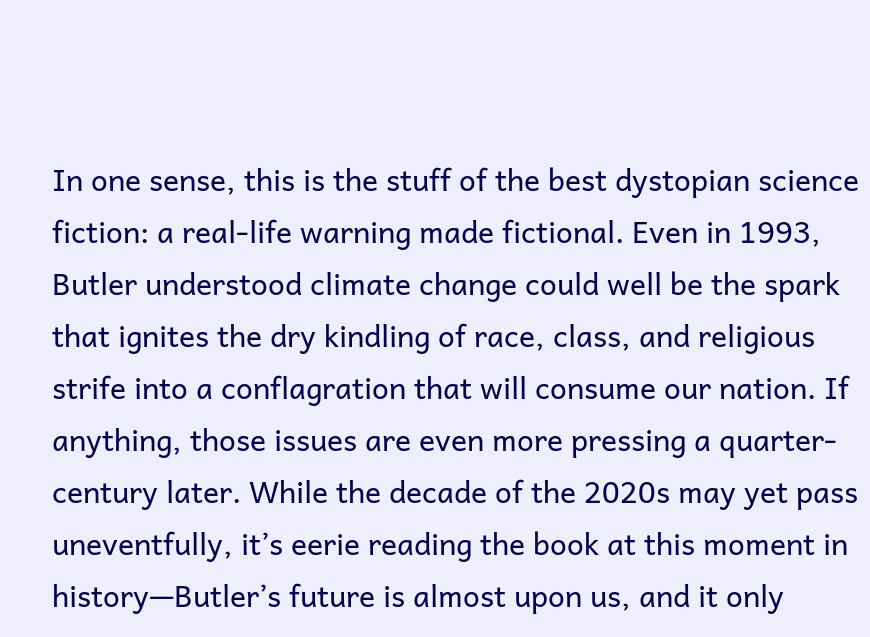In one sense, this is the stuff of the best dystopian science fiction: a real-life warning made fictional. Even in 1993, Butler understood climate change could well be the spark that ignites the dry kindling of race, class, and religious strife into a conflagration that will consume our nation. If anything, those issues are even more pressing a quarter-century later. While the decade of the 2020s may yet pass uneventfully, it’s eerie reading the book at this moment in history—Butler’s future is almost upon us, and it only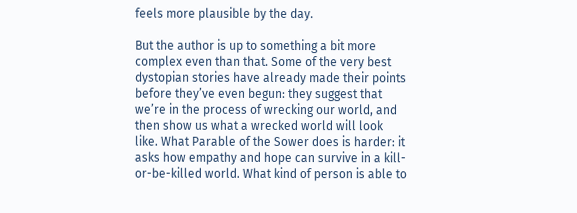feels more plausible by the day.

But the author is up to something a bit more complex even than that. Some of the very best dystopian stories have already made their points before they’ve even begun: they suggest that we’re in the process of wrecking our world, and then show us what a wrecked world will look like. What Parable of the Sower does is harder: it asks how empathy and hope can survive in a kill-or-be-killed world. What kind of person is able to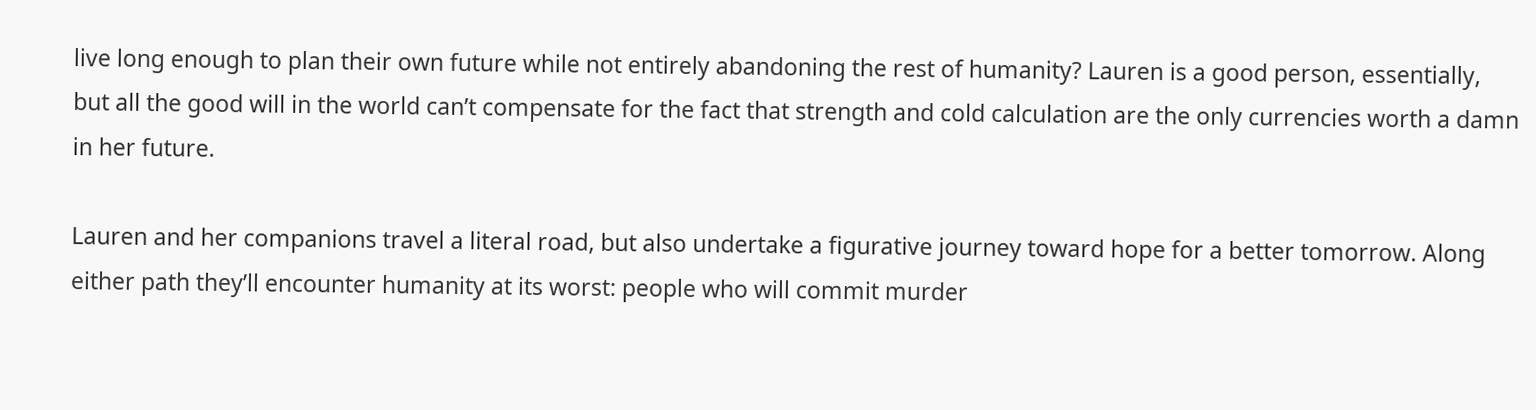live long enough to plan their own future while not entirely abandoning the rest of humanity? Lauren is a good person, essentially, but all the good will in the world can’t compensate for the fact that strength and cold calculation are the only currencies worth a damn in her future.

Lauren and her companions travel a literal road, but also undertake a figurative journey toward hope for a better tomorrow. Along either path they’ll encounter humanity at its worst: people who will commit murder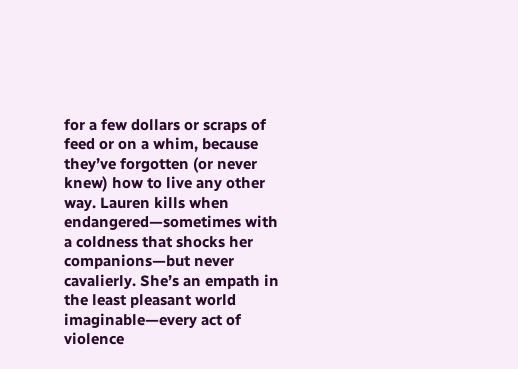for a few dollars or scraps of feed or on a whim, because they’ve forgotten (or never knew) how to live any other way. Lauren kills when endangered—sometimes with a coldness that shocks her companions—but never cavalierly. She’s an empath in the least pleasant world imaginable—every act of violence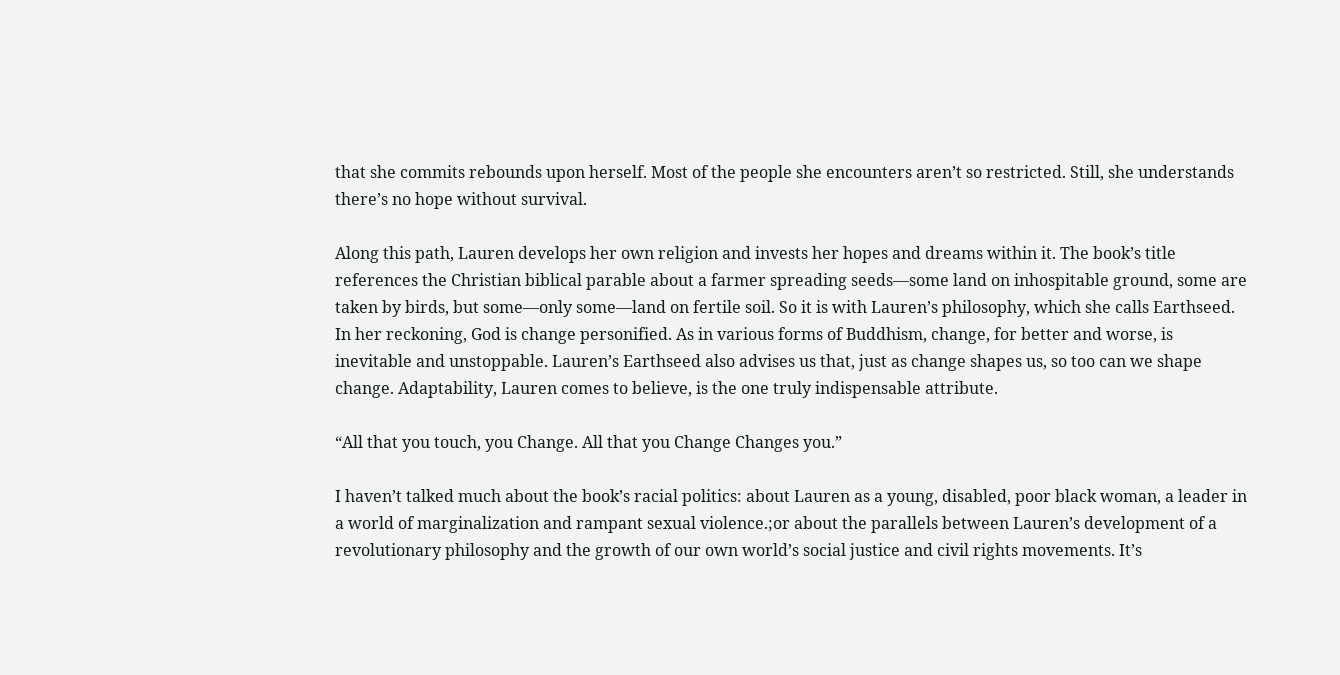that she commits rebounds upon herself. Most of the people she encounters aren’t so restricted. Still, she understands there’s no hope without survival.

Along this path, Lauren develops her own religion and invests her hopes and dreams within it. The book’s title references the Christian biblical parable about a farmer spreading seeds—some land on inhospitable ground, some are taken by birds, but some—only some—land on fertile soil. So it is with Lauren’s philosophy, which she calls Earthseed. In her reckoning, God is change personified. As in various forms of Buddhism, change, for better and worse, is inevitable and unstoppable. Lauren’s Earthseed also advises us that, just as change shapes us, so too can we shape change. Adaptability, Lauren comes to believe, is the one truly indispensable attribute.

“All that you touch, you Change. All that you Change Changes you.”

I haven’t talked much about the book’s racial politics: about Lauren as a young, disabled, poor black woman, a leader in a world of marginalization and rampant sexual violence.;or about the parallels between Lauren’s development of a revolutionary philosophy and the growth of our own world’s social justice and civil rights movements. It’s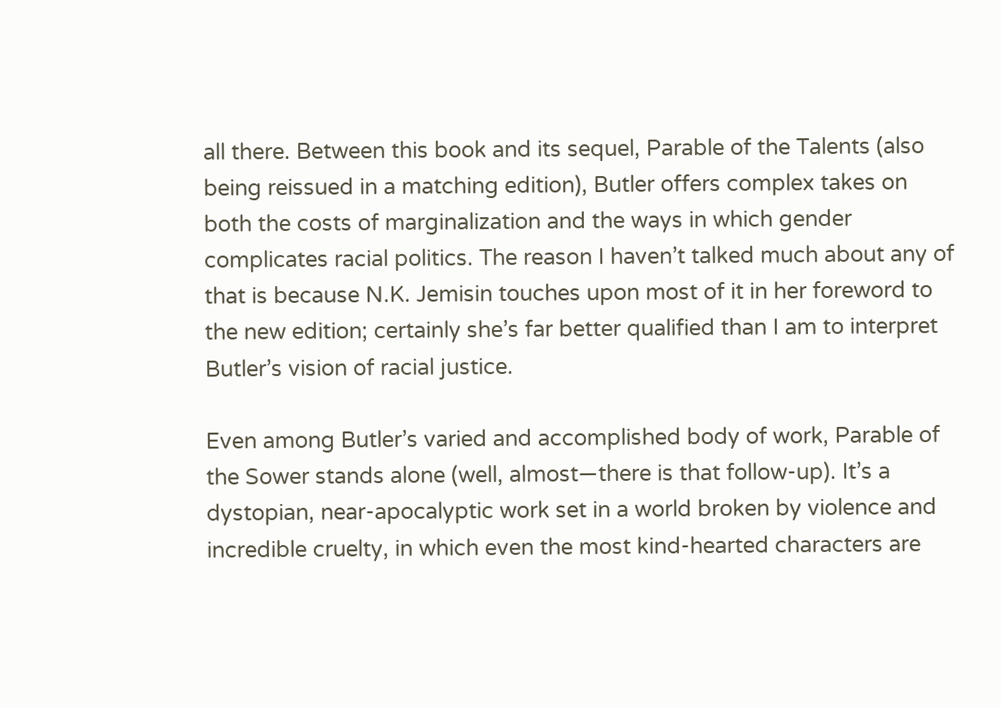all there. Between this book and its sequel, Parable of the Talents (also being reissued in a matching edition), Butler offers complex takes on both the costs of marginalization and the ways in which gender complicates racial politics. The reason I haven’t talked much about any of that is because N.K. Jemisin touches upon most of it in her foreword to the new edition; certainly she’s far better qualified than I am to interpret Butler’s vision of racial justice.

Even among Butler’s varied and accomplished body of work, Parable of the Sower stands alone (well, almost—there is that follow-up). It’s a dystopian, near-apocalyptic work set in a world broken by violence and incredible cruelty, in which even the most kind-hearted characters are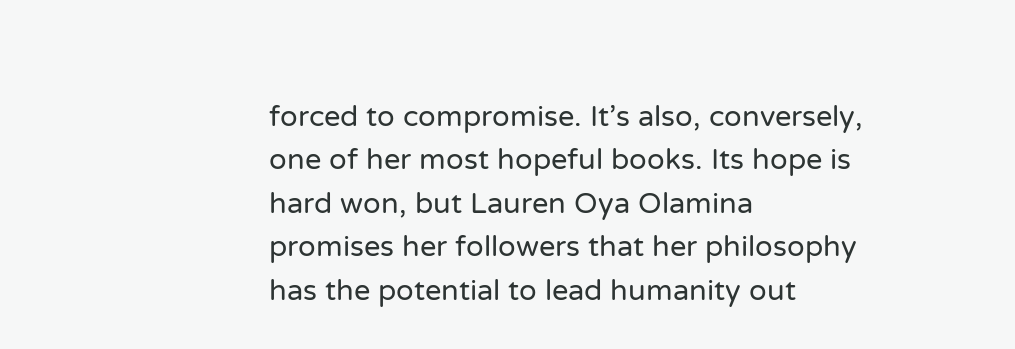forced to compromise. It’s also, conversely, one of her most hopeful books. Its hope is hard won, but Lauren Oya Olamina promises her followers that her philosophy has the potential to lead humanity out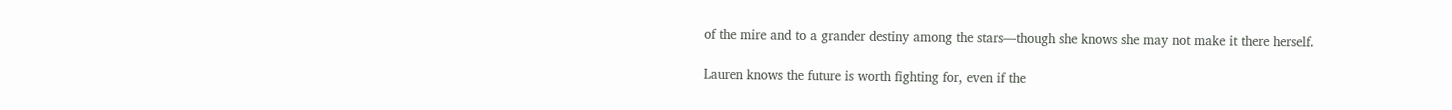of the mire and to a grander destiny among the stars—though she knows she may not make it there herself.

Lauren knows the future is worth fighting for, even if the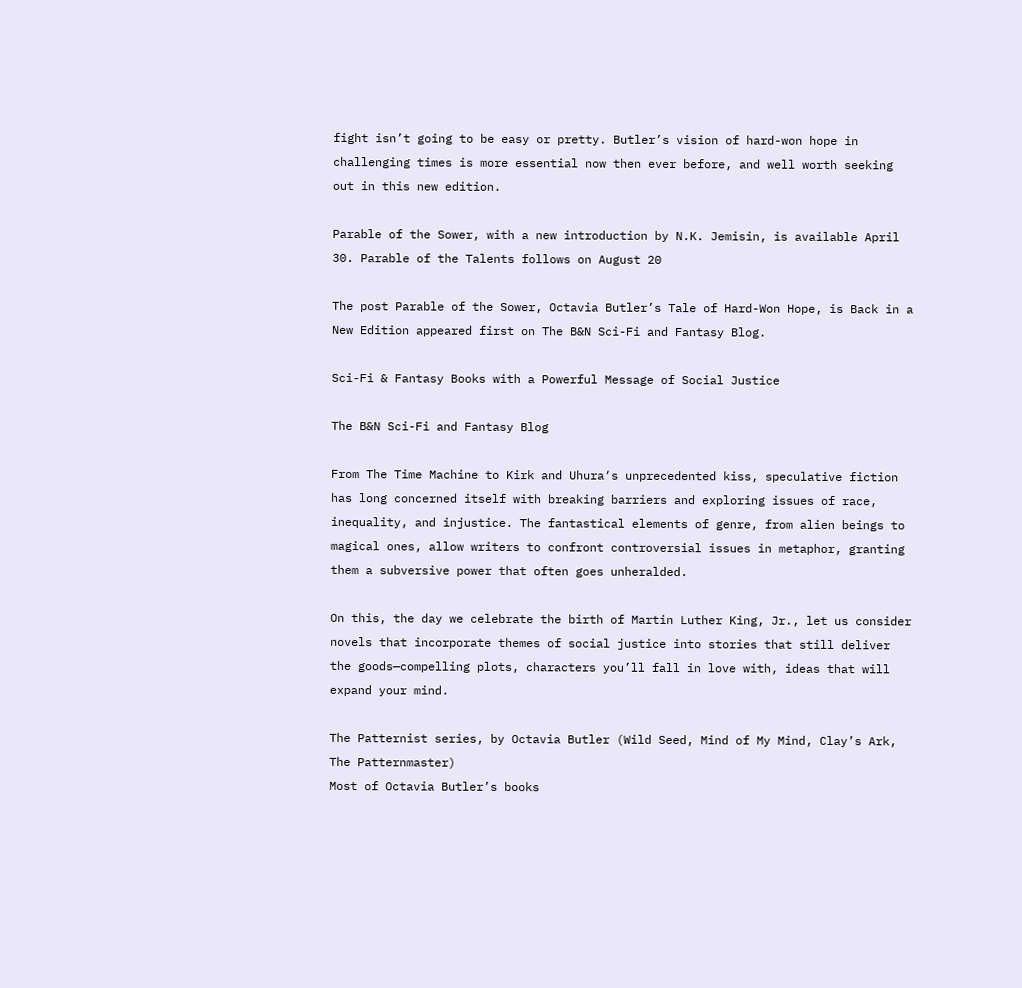fight isn’t going to be easy or pretty. Butler’s vision of hard-won hope in challenging times is more essential now then ever before, and well worth seeking out in this new edition.

Parable of the Sower, with a new introduction by N.K. Jemisin, is available April 30. Parable of the Talents follows on August 20

The post Parable of the Sower, Octavia Butler’s Tale of Hard-Won Hope, is Back in a New Edition appeared first on The B&N Sci-Fi and Fantasy Blog.

Sci-Fi & Fantasy Books with a Powerful Message of Social Justice

The B&N Sci-Fi and Fantasy Blog

From The Time Machine to Kirk and Uhura‘s unprecedented kiss, speculative fiction has long concerned itself with breaking barriers and exploring issues of race, inequality, and injustice. The fantastical elements of genre, from alien beings to magical ones, allow writers to confront controversial issues in metaphor, granting them a subversive power that often goes unheralded.

On this, the day we celebrate the birth of Martin Luther King, Jr., let us consider novels that incorporate themes of social justice into stories that still deliver the goods—compelling plots, characters you’ll fall in love with, ideas that will expand your mind.

The Patternist series, by Octavia Butler (Wild Seed, Mind of My Mind, Clay’s Ark, The Patternmaster)
Most of Octavia Butler’s books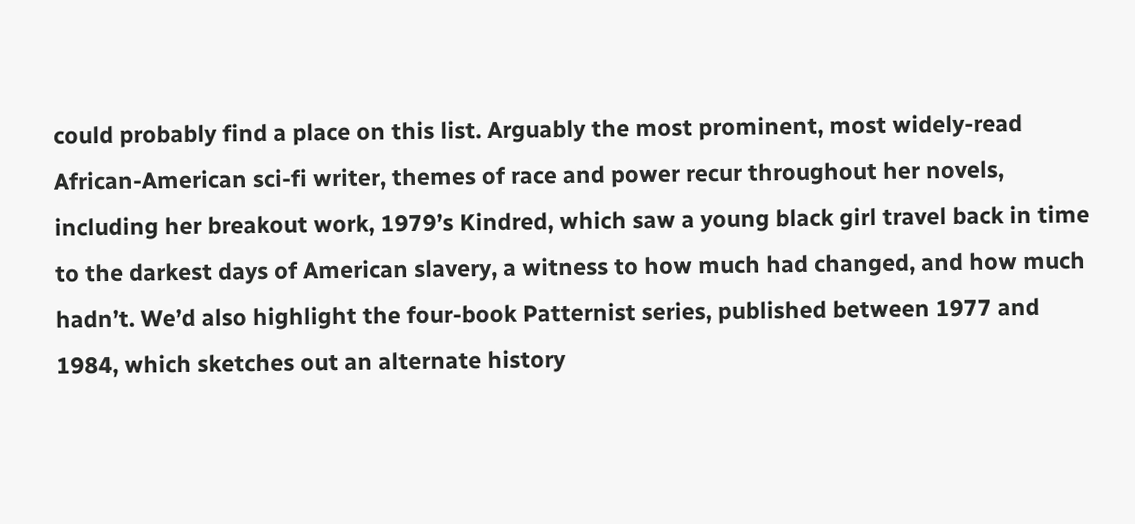could probably find a place on this list. Arguably the most prominent, most widely-read African-American sci-fi writer, themes of race and power recur throughout her novels, including her breakout work, 1979’s Kindred, which saw a young black girl travel back in time to the darkest days of American slavery, a witness to how much had changed, and how much hadn’t. We’d also highlight the four-book Patternist series, published between 1977 and 1984, which sketches out an alternate history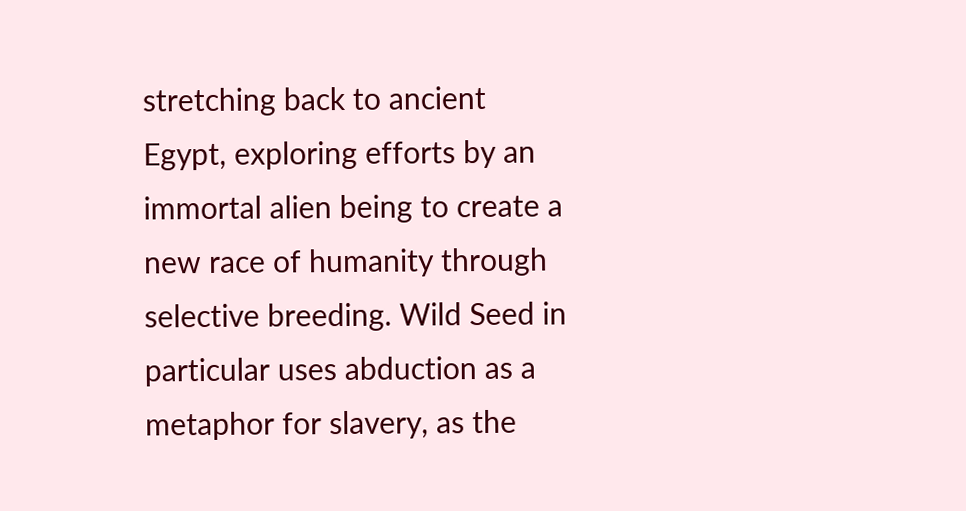stretching back to ancient Egypt, exploring efforts by an immortal alien being to create a new race of humanity through selective breeding. Wild Seed in particular uses abduction as a metaphor for slavery, as the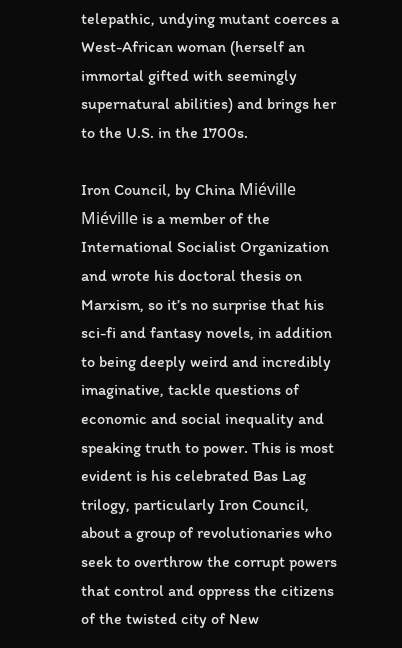telepathic, undying mutant coerces a West-African woman (herself an immortal gifted with seemingly supernatural abilities) and brings her to the U.S. in the 1700s.

Iron Council, by China Miéville
Miéville is a member of the International Socialist Organization and wrote his doctoral thesis on Marxism, so it’s no surprise that his sci-fi and fantasy novels, in addition to being deeply weird and incredibly imaginative, tackle questions of  economic and social inequality and speaking truth to power. This is most evident is his celebrated Bas Lag trilogy, particularly Iron Council, about a group of revolutionaries who seek to overthrow the corrupt powers that control and oppress the citizens of the twisted city of New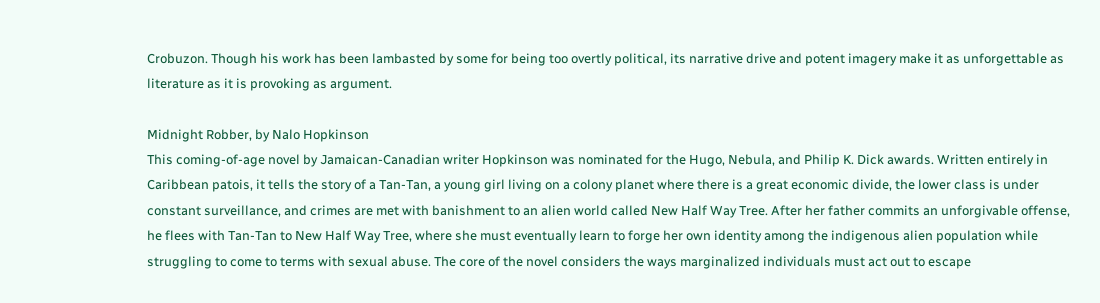Crobuzon. Though his work has been lambasted by some for being too overtly political, its narrative drive and potent imagery make it as unforgettable as literature as it is provoking as argument.

Midnight Robber, by Nalo Hopkinson
This coming-of-age novel by Jamaican-Canadian writer Hopkinson was nominated for the Hugo, Nebula, and Philip K. Dick awards. Written entirely in Caribbean patois, it tells the story of a Tan-Tan, a young girl living on a colony planet where there is a great economic divide, the lower class is under constant surveillance, and crimes are met with banishment to an alien world called New Half Way Tree. After her father commits an unforgivable offense, he flees with Tan-Tan to New Half Way Tree, where she must eventually learn to forge her own identity among the indigenous alien population while struggling to come to terms with sexual abuse. The core of the novel considers the ways marginalized individuals must act out to escape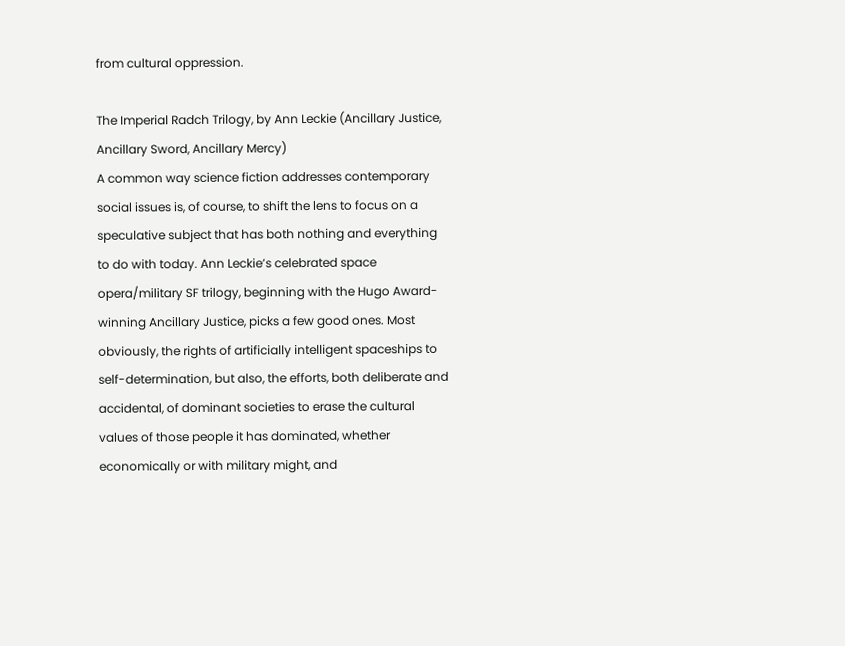from cultural oppression.

The Imperial Radch Trilogy, by Ann Leckie (Ancillary Justice, Ancillary Sword, Ancillary Mercy)
A common way science fiction addresses contemporary social issues is, of course, to shift the lens to focus on a speculative subject that has both nothing and everything to do with today. Ann Leckie’s celebrated space opera/military SF trilogy, beginning with the Hugo Award-winning Ancillary Justice, picks a few good ones. Most obviously, the rights of artificially intelligent spaceships to self-determination, but also, the efforts, both deliberate and accidental, of dominant societies to erase the cultural values of those people it has dominated, whether economically or with military might, and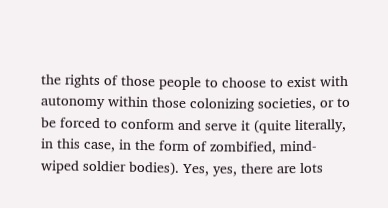the rights of those people to choose to exist with autonomy within those colonizing societies, or to be forced to conform and serve it (quite literally, in this case, in the form of zombified, mind-wiped soldier bodies). Yes, yes, there are lots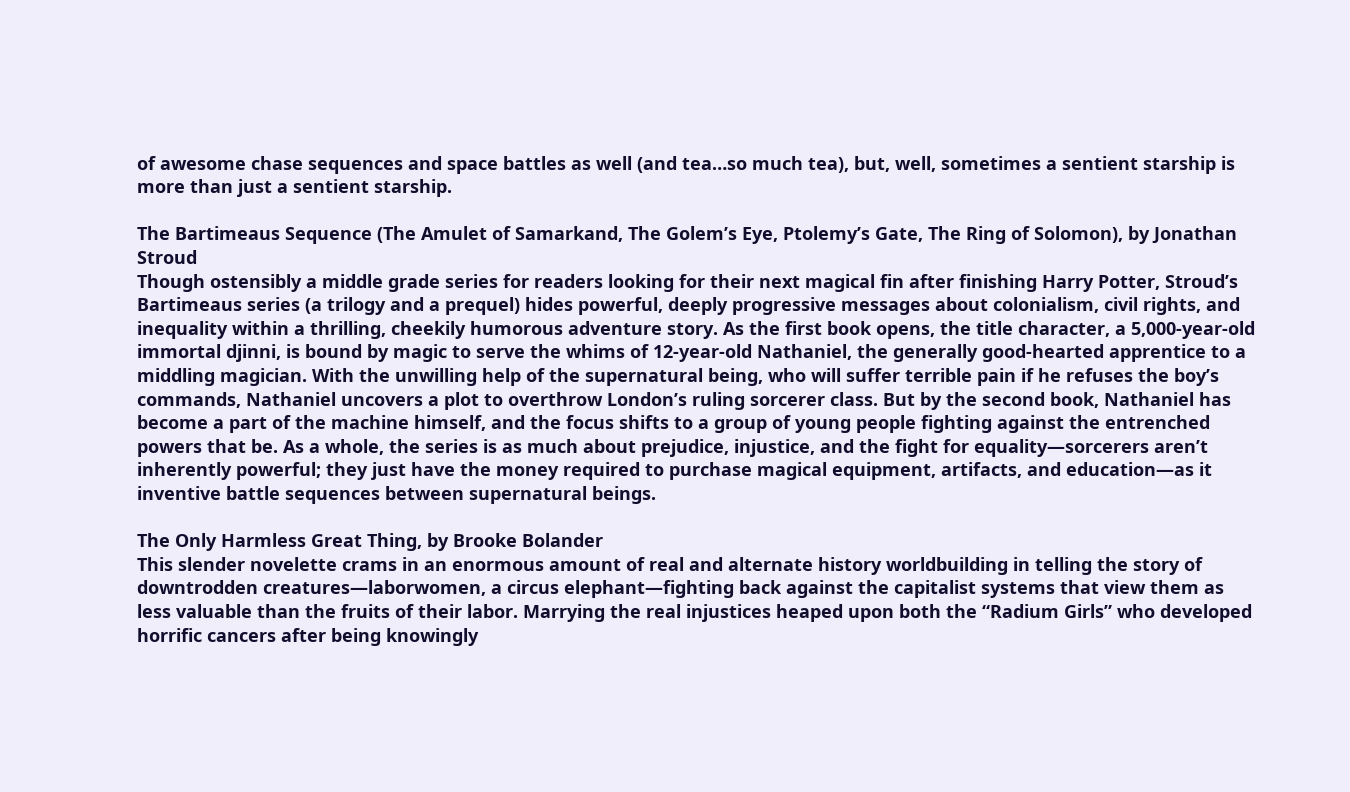of awesome chase sequences and space battles as well (and tea…so much tea), but, well, sometimes a sentient starship is more than just a sentient starship.

The Bartimeaus Sequence (The Amulet of Samarkand, The Golem’s Eye, Ptolemy’s Gate, The Ring of Solomon), by Jonathan Stroud
Though ostensibly a middle grade series for readers looking for their next magical fin after finishing Harry Potter, Stroud’s Bartimeaus series (a trilogy and a prequel) hides powerful, deeply progressive messages about colonialism, civil rights, and inequality within a thrilling, cheekily humorous adventure story. As the first book opens, the title character, a 5,000-year-old immortal djinni, is bound by magic to serve the whims of 12-year-old Nathaniel, the generally good-hearted apprentice to a middling magician. With the unwilling help of the supernatural being, who will suffer terrible pain if he refuses the boy’s commands, Nathaniel uncovers a plot to overthrow London’s ruling sorcerer class. But by the second book, Nathaniel has become a part of the machine himself, and the focus shifts to a group of young people fighting against the entrenched powers that be. As a whole, the series is as much about prejudice, injustice, and the fight for equality—sorcerers aren’t inherently powerful; they just have the money required to purchase magical equipment, artifacts, and education—as it inventive battle sequences between supernatural beings.

The Only Harmless Great Thing, by Brooke Bolander
This slender novelette crams in an enormous amount of real and alternate history worldbuilding in telling the story of downtrodden creatures—laborwomen, a circus elephant—fighting back against the capitalist systems that view them as less valuable than the fruits of their labor. Marrying the real injustices heaped upon both the “Radium Girls” who developed horrific cancers after being knowingly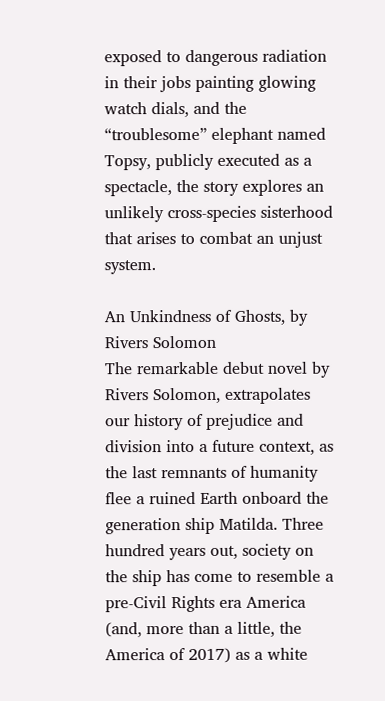exposed to dangerous radiation in their jobs painting glowing watch dials, and the “troublesome” elephant named Topsy, publicly executed as a spectacle, the story explores an unlikely cross-species sisterhood that arises to combat an unjust system.

An Unkindness of Ghosts, by Rivers Solomon
The remarkable debut novel by Rivers Solomon, extrapolates our history of prejudice and division into a future context, as the last remnants of humanity flee a ruined Earth onboard the generation ship Matilda. Three hundred years out, society on the ship has come to resemble a pre-Civil Rights era America (and, more than a little, the America of 2017) as a white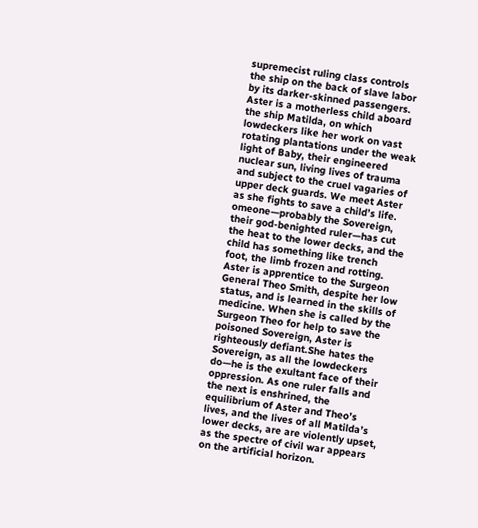supremecist ruling class controls the ship on the back of slave labor by its darker-skinned passengers. Aster is a motherless child aboard the ship Matilda, on which lowdeckers like her work on vast rotating plantations under the weak light of Baby, their engineered nuclear sun, living lives of trauma and subject to the cruel vagaries of upper deck guards. We meet Aster as she fights to save a child’s life. omeone—probably the Sovereign, their god-benighted ruler—has cut the heat to the lower decks, and the child has something like trench foot, the limb frozen and rotting. Aster is apprentice to the Surgeon General Theo Smith, despite her low status, and is learned in the skills of medicine. When she is called by the Surgeon Theo for help to save the poisoned Sovereign, Aster is righteously defiant.She hates the Sovereign, as all the lowdeckers do—he is the exultant face of their oppression. As one ruler falls and the next is enshrined, the equilibrium of Aster and Theo’s lives, and the lives of all Matilda’s lower decks, are are violently upset, as the spectre of civil war appears on the artificial horizon.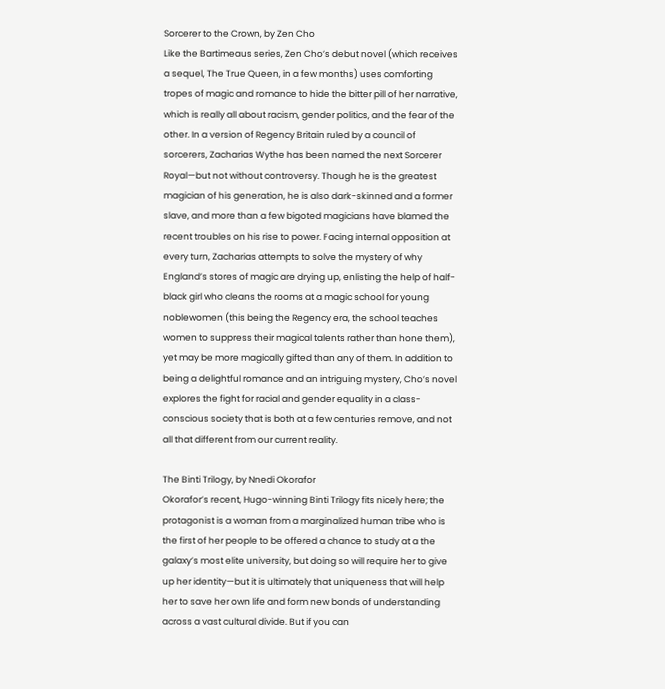Sorcerer to the Crown, by Zen Cho
Like the Bartimeaus series, Zen Cho’s debut novel (which receives a sequel, The True Queen, in a few months) uses comforting tropes of magic and romance to hide the bitter pill of her narrative, which is really all about racism, gender politics, and the fear of the other. In a version of Regency Britain ruled by a council of sorcerers, Zacharias Wythe has been named the next Sorcerer Royal—but not without controversy. Though he is the greatest magician of his generation, he is also dark-skinned and a former slave, and more than a few bigoted magicians have blamed the recent troubles on his rise to power. Facing internal opposition at every turn, Zacharias attempts to solve the mystery of why England’s stores of magic are drying up, enlisting the help of half-black girl who cleans the rooms at a magic school for young noblewomen (this being the Regency era, the school teaches women to suppress their magical talents rather than hone them), yet may be more magically gifted than any of them. In addition to being a delightful romance and an intriguing mystery, Cho’s novel explores the fight for racial and gender equality in a class-conscious society that is both at a few centuries remove, and not all that different from our current reality.

The Binti Trilogy, by Nnedi Okorafor
Okorafor’s recent, Hugo-winning Binti Trilogy fits nicely here; the protagonist is a woman from a marginalized human tribe who is the first of her people to be offered a chance to study at a the galaxy’s most elite university, but doing so will require her to give up her identity—but it is ultimately that uniqueness that will help her to save her own life and form new bonds of understanding across a vast cultural divide. But if you can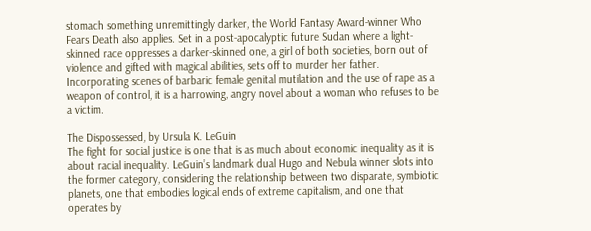stomach something unremittingly darker, the World Fantasy Award-winner Who Fears Death also applies. Set in a post-apocalyptic future Sudan where a light-skinned race oppresses a darker-skinned one, a girl of both societies, born out of violence and gifted with magical abilities, sets off to murder her father. Incorporating scenes of barbaric female genital mutilation and the use of rape as a weapon of control, it is a harrowing, angry novel about a woman who refuses to be a victim.

The Dispossessed, by Ursula K. LeGuin
The fight for social justice is one that is as much about economic inequality as it is about racial inequality. LeGuin’s landmark dual Hugo and Nebula winner slots into the former category, considering the relationship between two disparate, symbiotic planets, one that embodies logical ends of extreme capitalism, and one that operates by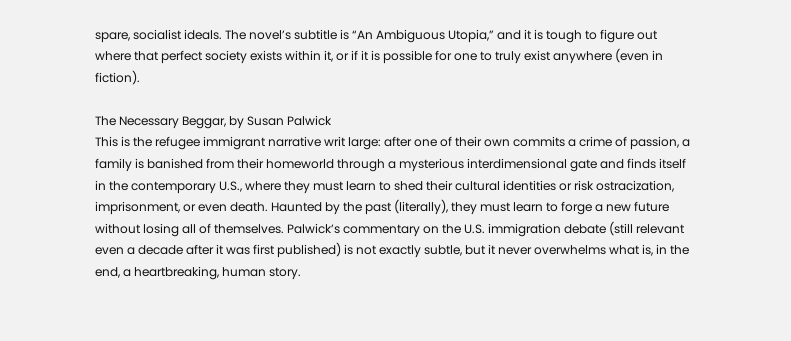spare, socialist ideals. The novel’s subtitle is “An Ambiguous Utopia,” and it is tough to figure out where that perfect society exists within it, or if it is possible for one to truly exist anywhere (even in fiction).

The Necessary Beggar, by Susan Palwick
This is the refugee immigrant narrative writ large: after one of their own commits a crime of passion, a family is banished from their homeworld through a mysterious interdimensional gate and finds itself in the contemporary U.S., where they must learn to shed their cultural identities or risk ostracization, imprisonment, or even death. Haunted by the past (literally), they must learn to forge a new future without losing all of themselves. Palwick’s commentary on the U.S. immigration debate (still relevant even a decade after it was first published) is not exactly subtle, but it never overwhelms what is, in the end, a heartbreaking, human story.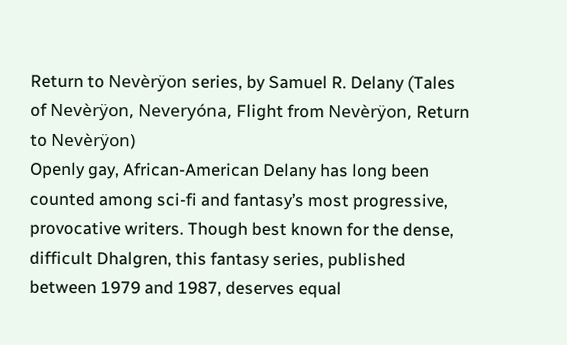Return to Nevèrÿon series, by Samuel R. Delany (Tales of Nevèrÿon, Neveryóna, Flight from Nevèrÿon, Return to Nevèrÿon)
Openly gay, African-American Delany has long been counted among sci-fi and fantasy’s most progressive, provocative writers. Though best known for the dense, difficult Dhalgren, this fantasy series, published between 1979 and 1987, deserves equal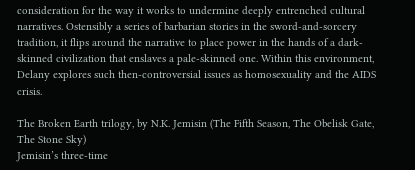consideration for the way it works to undermine deeply entrenched cultural narratives. Ostensibly a series of barbarian stories in the sword-and-sorcery tradition, it flips around the narrative to place power in the hands of a dark-skinned civilization that enslaves a pale-skinned one. Within this environment, Delany explores such then-controversial issues as homosexuality and the AIDS crisis.

The Broken Earth trilogy, by N.K. Jemisin (The Fifth Season, The Obelisk Gate, The Stone Sky)
Jemisin’s three-time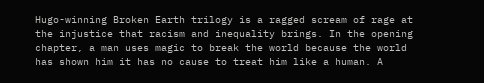Hugo-winning Broken Earth trilogy is a ragged scream of rage at the injustice that racism and inequality brings. In the opening chapter, a man uses magic to break the world because the world has shown him it has no cause to treat him like a human. A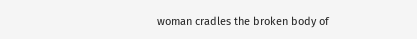woman cradles the broken body of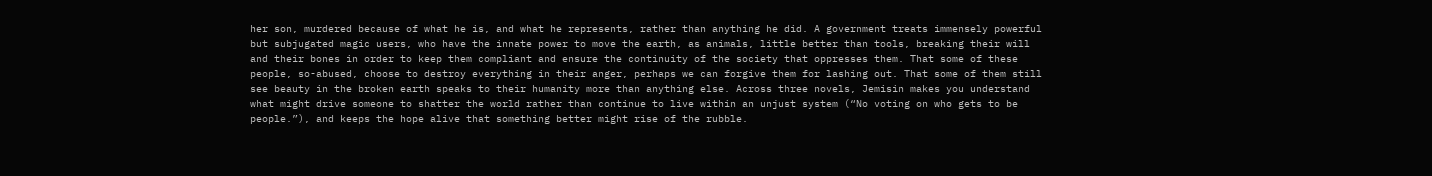her son, murdered because of what he is, and what he represents, rather than anything he did. A government treats immensely powerful but subjugated magic users, who have the innate power to move the earth, as animals, little better than tools, breaking their will and their bones in order to keep them compliant and ensure the continuity of the society that oppresses them. That some of these people, so-abused, choose to destroy everything in their anger, perhaps we can forgive them for lashing out. That some of them still see beauty in the broken earth speaks to their humanity more than anything else. Across three novels, Jemisin makes you understand what might drive someone to shatter the world rather than continue to live within an unjust system (“No voting on who gets to be people.”), and keeps the hope alive that something better might rise of the rubble.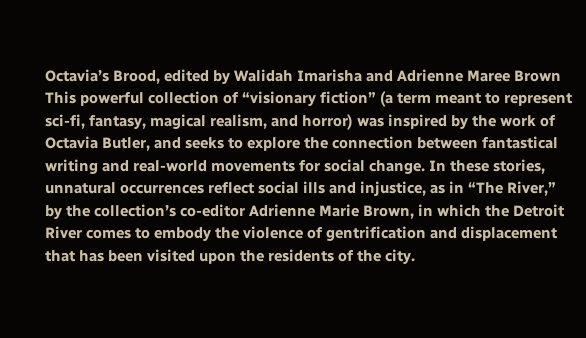Octavia’s Brood, edited by Walidah Imarisha and Adrienne Maree Brown
This powerful collection of “visionary fiction” (a term meant to represent sci-fi, fantasy, magical realism, and horror) was inspired by the work of Octavia Butler, and seeks to explore the connection between fantastical writing and real-world movements for social change. In these stories, unnatural occurrences reflect social ills and injustice, as in “The River,” by the collection’s co-editor Adrienne Marie Brown, in which the Detroit River comes to embody the violence of gentrification and displacement that has been visited upon the residents of the city.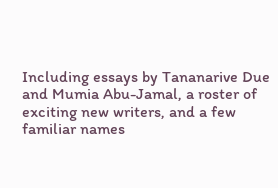Including essays by Tananarive Due and Mumia Abu-Jamal, a roster of exciting new writers, and a few familiar names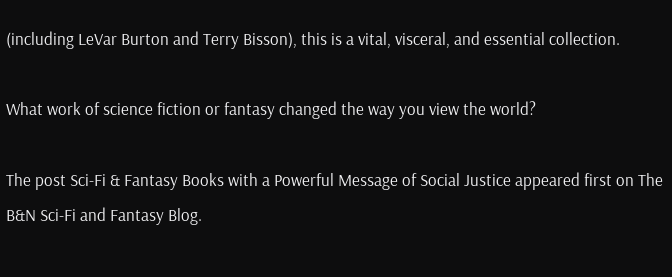(including LeVar Burton and Terry Bisson), this is a vital, visceral, and essential collection.

What work of science fiction or fantasy changed the way you view the world?

The post Sci-Fi & Fantasy Books with a Powerful Message of Social Justice appeared first on The B&N Sci-Fi and Fantasy Blog.